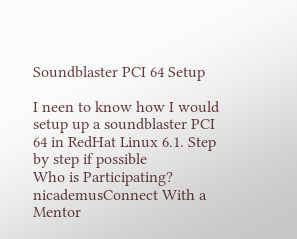Soundblaster PCI 64 Setup

I neen to know how I would setup up a soundblaster PCI 64 in RedHat Linux 6.1. Step by step if possible
Who is Participating?
nicademusConnect With a Mentor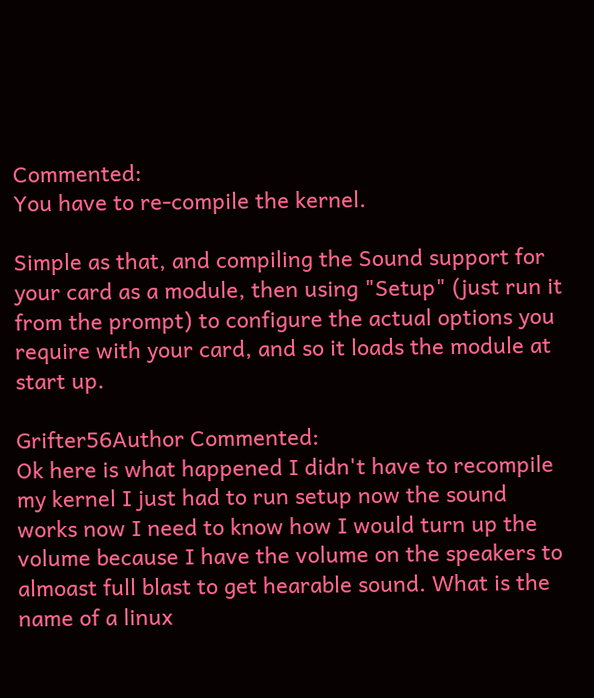Commented:
You have to re-compile the kernel.

Simple as that, and compiling the Sound support for your card as a module, then using "Setup" (just run it from the prompt) to configure the actual options you require with your card, and so it loads the module at start up.

Grifter56Author Commented:
Ok here is what happened I didn't have to recompile my kernel I just had to run setup now the sound works now I need to know how I would turn up the volume because I have the volume on the speakers to almoast full blast to get hearable sound. What is the name of a linux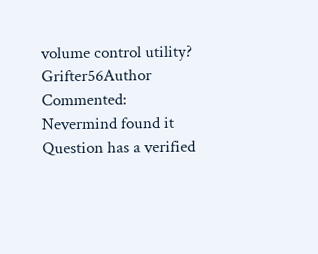volume control utility?
Grifter56Author Commented:
Nevermind found it
Question has a verified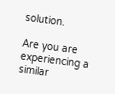solution.

Are you are experiencing a similar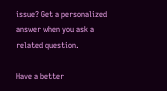issue? Get a personalized answer when you ask a related question.

Have a better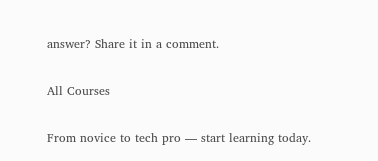answer? Share it in a comment.

All Courses

From novice to tech pro — start learning today.